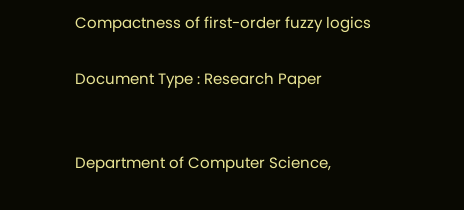Compactness of first-order fuzzy logics

Document Type : Research Paper


Department of Computer Science,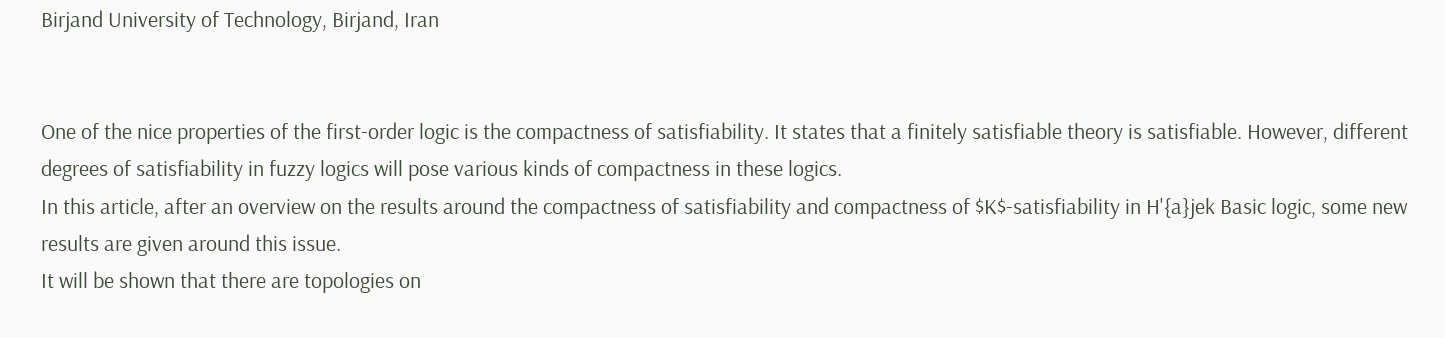Birjand University of Technology, Birjand, Iran


One of the nice properties of the first-order logic is the compactness of satisfiability. It states that a finitely satisfiable theory is satisfiable. However, different degrees of satisfiability in fuzzy logics will pose various kinds of compactness in these logics.
In this article, after an overview on the results around the compactness of satisfiability and compactness of $K$-satisfiability in H'{a}jek Basic logic, some new results are given around this issue.
It will be shown that there are topologies on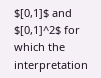$[0,1]$ and $[0,1]^2$ for which the interpretation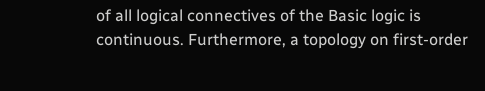of all logical connectives of the Basic logic is continuous. Furthermore, a topology on first-order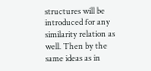structures will be introduced for any similarity relation as well. Then by the same ideas as in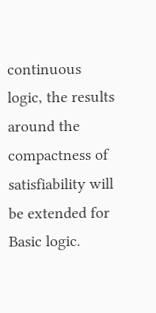continuous logic, the results around the compactness of satisfiability will be extended for Basic logic.